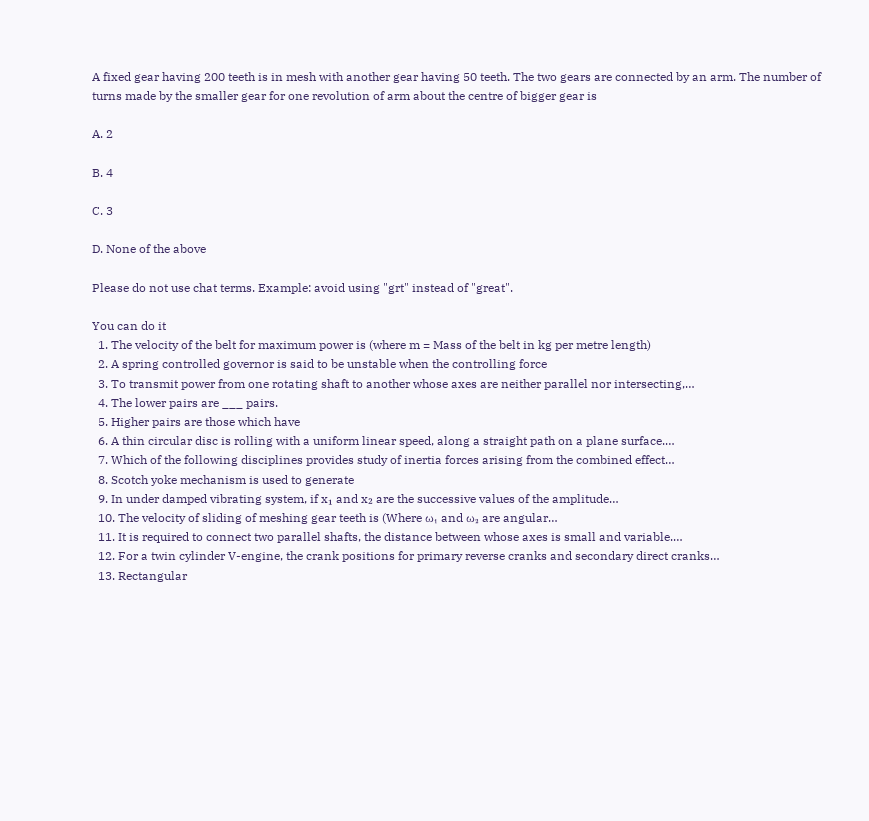A fixed gear having 200 teeth is in mesh with another gear having 50 teeth. The two gears are connected by an arm. The number of turns made by the smaller gear for one revolution of arm about the centre of bigger gear is

A. 2

B. 4

C. 3

D. None of the above

Please do not use chat terms. Example: avoid using "grt" instead of "great".

You can do it
  1. The velocity of the belt for maximum power is (where m = Mass of the belt in kg per metre length)
  2. A spring controlled governor is said to be unstable when the controlling force
  3. To transmit power from one rotating shaft to another whose axes are neither parallel nor intersecting,…
  4. The lower pairs are ___ pairs.
  5. Higher pairs are those which have
  6. A thin circular disc is rolling with a uniform linear speed, along a straight path on a plane surface.…
  7. Which of the following disciplines provides study of inertia forces arising from the combined effect…
  8. Scotch yoke mechanism is used to generate
  9. In under damped vibrating system, if x₁ and x₂ are the successive values of the amplitude…
  10. The velocity of sliding of meshing gear teeth is (Where ω₁ and ω₂ are angular…
  11. It is required to connect two parallel shafts, the distance between whose axes is small and variable.…
  12. For a twin cylinder V-engine, the crank positions for primary reverse cranks and secondary direct cranks…
  13. Rectangular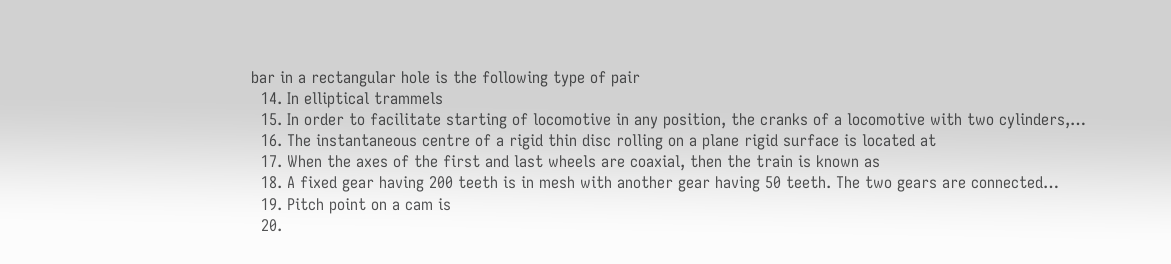bar in a rectangular hole is the following type of pair
  14. In elliptical trammels
  15. In order to facilitate starting of locomotive in any position, the cranks of a locomotive with two cylinders,…
  16. The instantaneous centre of a rigid thin disc rolling on a plane rigid surface is located at
  17. When the axes of the first and last wheels are coaxial, then the train is known as
  18. A fixed gear having 200 teeth is in mesh with another gear having 50 teeth. The two gears are connected…
  19. Pitch point on a cam is
  20.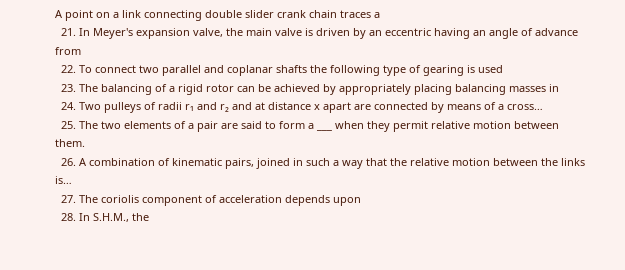A point on a link connecting double slider crank chain traces a
  21. In Meyer's expansion valve, the main valve is driven by an eccentric having an angle of advance from
  22. To connect two parallel and coplanar shafts the following type of gearing is used
  23. The balancing of a rigid rotor can be achieved by appropriately placing balancing masses in
  24. Two pulleys of radii r₁ and r₂ and at distance x apart are connected by means of a cross…
  25. The two elements of a pair are said to form a ___ when they permit relative motion between them.
  26. A combination of kinematic pairs, joined in such a way that the relative motion between the links is…
  27. The coriolis component of acceleration depends upon
  28. In S.H.M., the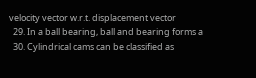velocity vector w.r.t. displacement vector
  29. In a ball bearing, ball and bearing forms a
  30. Cylindrical cams can be classified as